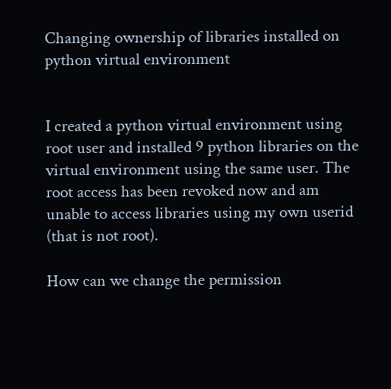Changing ownership of libraries installed on python virtual environment


I created a python virtual environment using root user and installed 9 python libraries on the virtual environment using the same user. The root access has been revoked now and am unable to access libraries using my own userid (that is not root).

How can we change the permission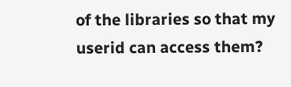of the libraries so that my userid can access them?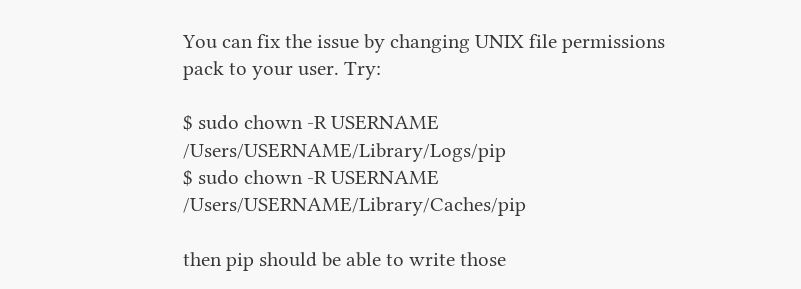You can fix the issue by changing UNIX file permissions pack to your user. Try:

$ sudo chown -R USERNAME /Users/USERNAME/Library/Logs/pip
$ sudo chown -R USERNAME /Users/USERNAME/Library/Caches/pip

then pip should be able to write those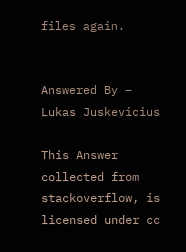files again.


Answered By – Lukas Juskevicius

This Answer collected from stackoverflow, is licensed under cc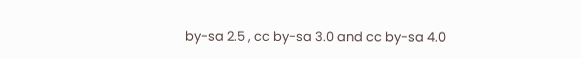by-sa 2.5 , cc by-sa 3.0 and cc by-sa 4.0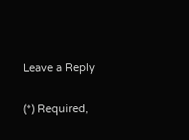Leave a Reply

(*) Required,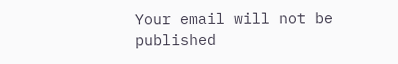Your email will not be published